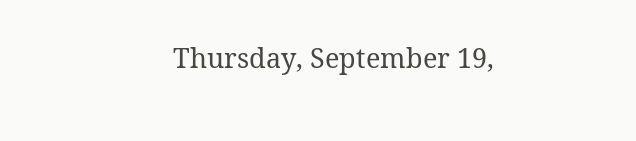Thursday, September 19,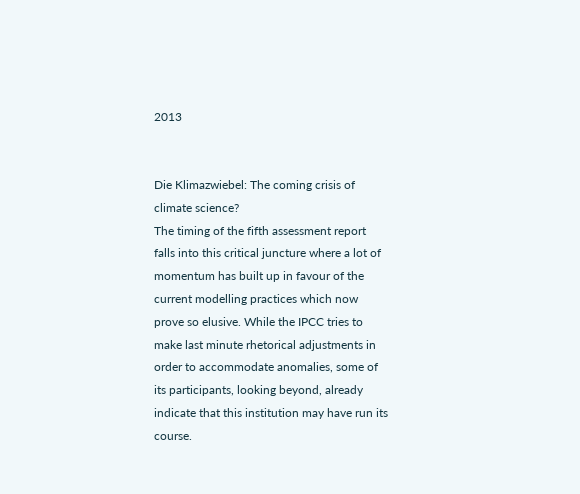2013


Die Klimazwiebel: The coming crisis of climate science?
The timing of the fifth assessment report falls into this critical juncture where a lot of momentum has built up in favour of the current modelling practices which now prove so elusive. While the IPCC tries to make last minute rhetorical adjustments in order to accommodate anomalies, some of its participants, looking beyond, already indicate that this institution may have run its course.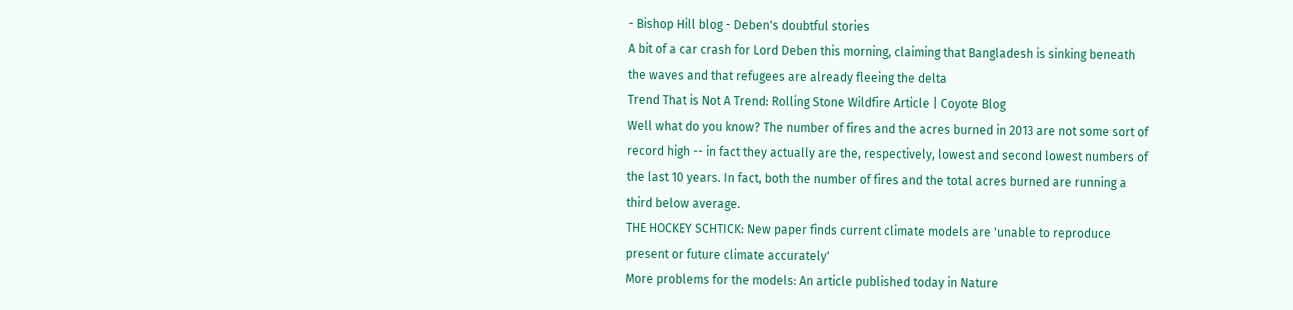- Bishop Hill blog - Deben's doubtful stories
A bit of a car crash for Lord Deben this morning, claiming that Bangladesh is sinking beneath the waves and that refugees are already fleeing the delta
Trend That is Not A Trend: Rolling Stone Wildfire Article | Coyote Blog
Well what do you know? The number of fires and the acres burned in 2013 are not some sort of record high -- in fact they actually are the, respectively, lowest and second lowest numbers of the last 10 years. In fact, both the number of fires and the total acres burned are running a third below average.
THE HOCKEY SCHTICK: New paper finds current climate models are 'unable to reproduce present or future climate accurately'
More problems for the models: An article published today in Nature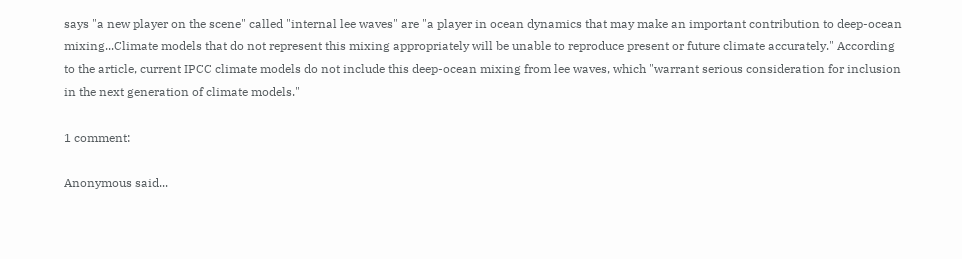says "a new player on the scene" called "internal lee waves" are "a player in ocean dynamics that may make an important contribution to deep-ocean mixing...Climate models that do not represent this mixing appropriately will be unable to reproduce present or future climate accurately." According to the article, current IPCC climate models do not include this deep-ocean mixing from lee waves, which "warrant serious consideration for inclusion in the next generation of climate models."

1 comment:

Anonymous said...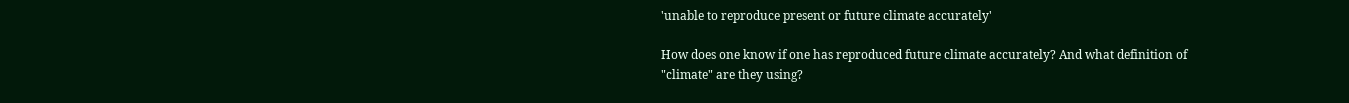'unable to reproduce present or future climate accurately'

How does one know if one has reproduced future climate accurately? And what definition of "climate" are they using?